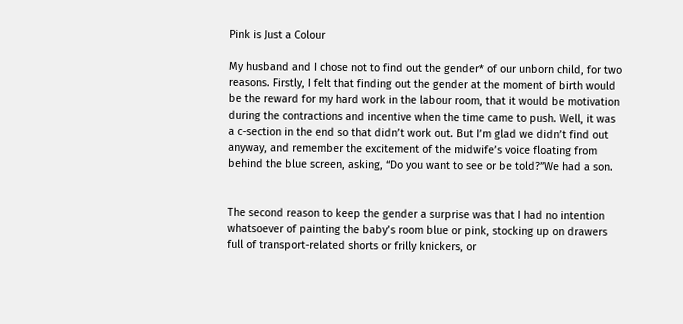Pink is Just a Colour

My husband and I chose not to find out the gender* of our unborn child, for two reasons. Firstly, I felt that finding out the gender at the moment of birth would be the reward for my hard work in the labour room, that it would be motivation during the contractions and incentive when the time came to push. Well, it was a c-section in the end so that didn’t work out. But I’m glad we didn’t find out anyway, and remember the excitement of the midwife’s voice floating from behind the blue screen, asking, “Do you want to see or be told?”We had a son.


The second reason to keep the gender a surprise was that I had no intention whatsoever of painting the baby’s room blue or pink, stocking up on drawers full of transport-related shorts or frilly knickers, or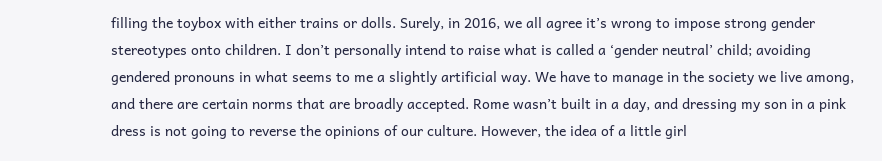filling the toybox with either trains or dolls. Surely, in 2016, we all agree it’s wrong to impose strong gender stereotypes onto children. I don’t personally intend to raise what is called a ‘gender neutral’ child; avoiding gendered pronouns in what seems to me a slightly artificial way. We have to manage in the society we live among, and there are certain norms that are broadly accepted. Rome wasn’t built in a day, and dressing my son in a pink dress is not going to reverse the opinions of our culture. However, the idea of a little girl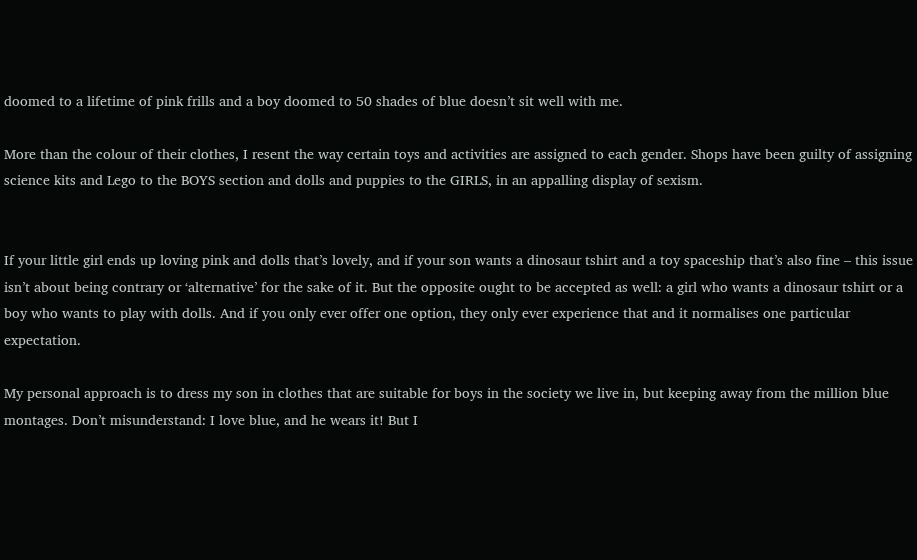doomed to a lifetime of pink frills and a boy doomed to 50 shades of blue doesn’t sit well with me.

More than the colour of their clothes, I resent the way certain toys and activities are assigned to each gender. Shops have been guilty of assigning science kits and Lego to the BOYS section and dolls and puppies to the GIRLS, in an appalling display of sexism.


If your little girl ends up loving pink and dolls that’s lovely, and if your son wants a dinosaur tshirt and a toy spaceship that’s also fine – this issue isn’t about being contrary or ‘alternative’ for the sake of it. But the opposite ought to be accepted as well: a girl who wants a dinosaur tshirt or a boy who wants to play with dolls. And if you only ever offer one option, they only ever experience that and it normalises one particular expectation.

My personal approach is to dress my son in clothes that are suitable for boys in the society we live in, but keeping away from the million blue montages. Don’t misunderstand: I love blue, and he wears it! But I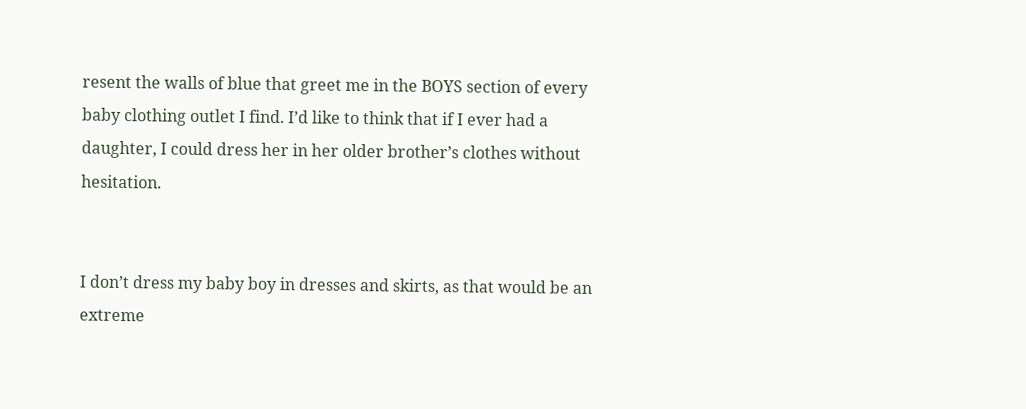resent the walls of blue that greet me in the BOYS section of every baby clothing outlet I find. I’d like to think that if I ever had a daughter, I could dress her in her older brother’s clothes without hesitation.


I don’t dress my baby boy in dresses and skirts, as that would be an extreme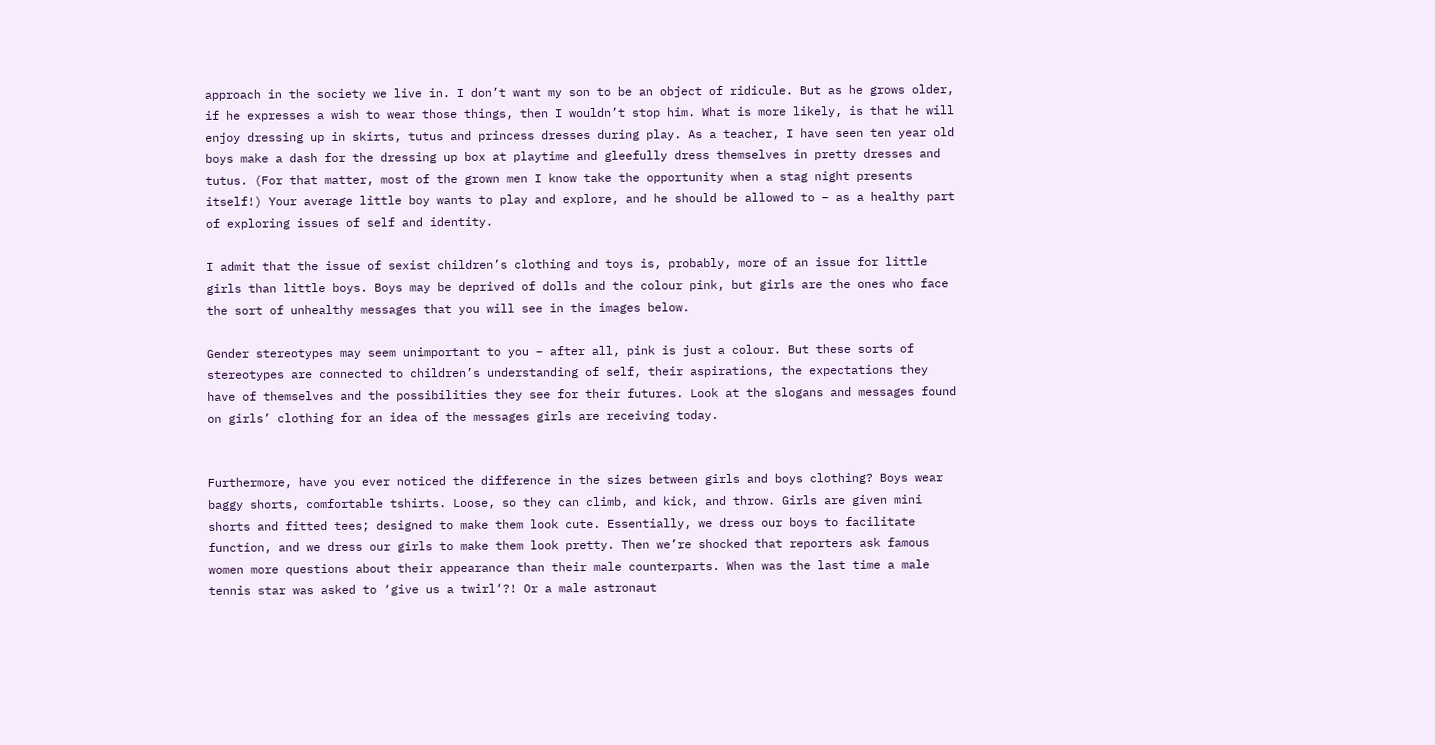approach in the society we live in. I don’t want my son to be an object of ridicule. But as he grows older, if he expresses a wish to wear those things, then I wouldn’t stop him. What is more likely, is that he will enjoy dressing up in skirts, tutus and princess dresses during play. As a teacher, I have seen ten year old boys make a dash for the dressing up box at playtime and gleefully dress themselves in pretty dresses and tutus. (For that matter, most of the grown men I know take the opportunity when a stag night presents itself!) Your average little boy wants to play and explore, and he should be allowed to – as a healthy part of exploring issues of self and identity.

I admit that the issue of sexist children’s clothing and toys is, probably, more of an issue for little girls than little boys. Boys may be deprived of dolls and the colour pink, but girls are the ones who face the sort of unhealthy messages that you will see in the images below.

Gender stereotypes may seem unimportant to you – after all, pink is just a colour. But these sorts of stereotypes are connected to children’s understanding of self, their aspirations, the expectations they have of themselves and the possibilities they see for their futures. Look at the slogans and messages found on girls’ clothing for an idea of the messages girls are receiving today.


Furthermore, have you ever noticed the difference in the sizes between girls and boys clothing? Boys wear baggy shorts, comfortable tshirts. Loose, so they can climb, and kick, and throw. Girls are given mini shorts and fitted tees; designed to make them look cute. Essentially, we dress our boys to facilitate function, and we dress our girls to make them look pretty. Then we’re shocked that reporters ask famous women more questions about their appearance than their male counterparts. When was the last time a male tennis star was asked to ‘give us a twirl‘?! Or a male astronaut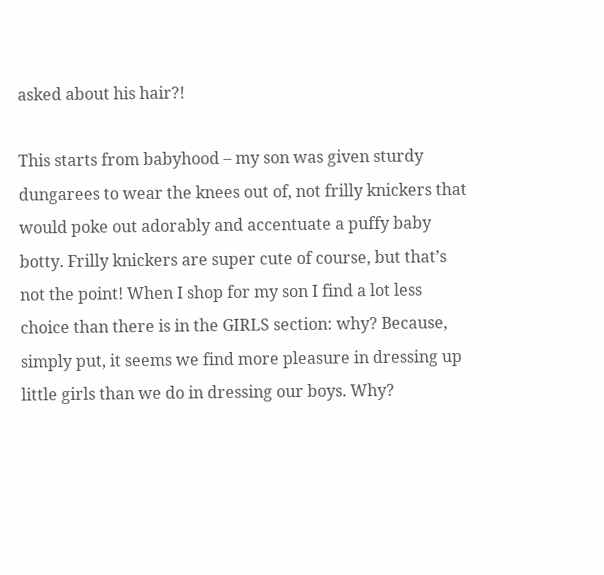asked about his hair?!

This starts from babyhood – my son was given sturdy dungarees to wear the knees out of, not frilly knickers that would poke out adorably and accentuate a puffy baby botty. Frilly knickers are super cute of course, but that’s not the point! When I shop for my son I find a lot less choice than there is in the GIRLS section: why? Because, simply put, it seems we find more pleasure in dressing up little girls than we do in dressing our boys. Why?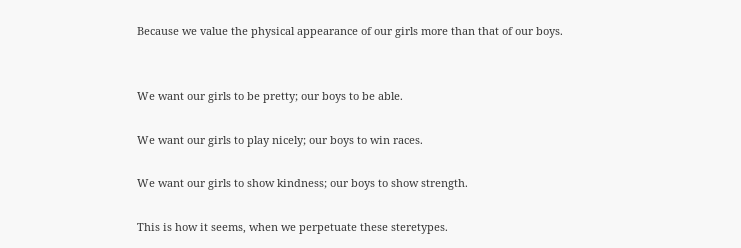Because we value the physical appearance of our girls more than that of our boys.


We want our girls to be pretty; our boys to be able.

We want our girls to play nicely; our boys to win races.

We want our girls to show kindness; our boys to show strength.

This is how it seems, when we perpetuate these steretypes.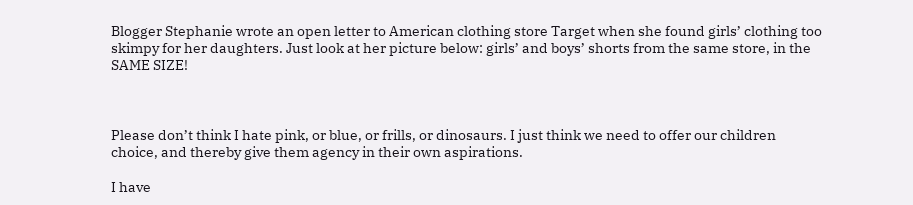Blogger Stephanie wrote an open letter to American clothing store Target when she found girls’ clothing too skimpy for her daughters. Just look at her picture below: girls’ and boys’ shorts from the same store, in the SAME SIZE!



Please don’t think I hate pink, or blue, or frills, or dinosaurs. I just think we need to offer our children choice, and thereby give them agency in their own aspirations.

I have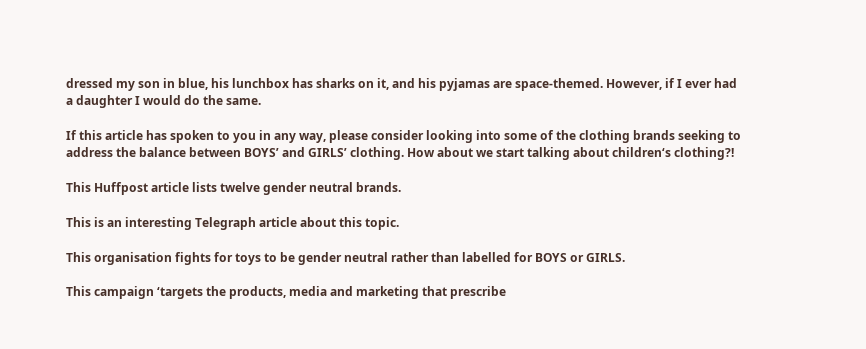dressed my son in blue, his lunchbox has sharks on it, and his pyjamas are space-themed. However, if I ever had a daughter I would do the same.

If this article has spoken to you in any way, please consider looking into some of the clothing brands seeking to address the balance between BOYS’ and GIRLS’ clothing. How about we start talking about children‘s clothing?!

This Huffpost article lists twelve gender neutral brands.

This is an interesting Telegraph article about this topic.

This organisation fights for toys to be gender neutral rather than labelled for BOYS or GIRLS.

This campaign ‘targets the products, media and marketing that prescribe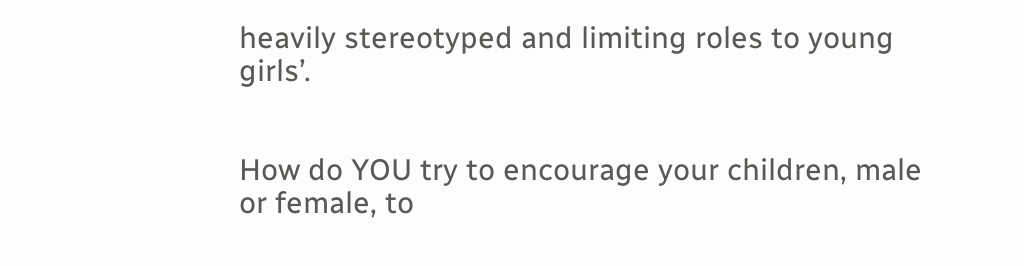heavily stereotyped and limiting roles to young girls’.


How do YOU try to encourage your children, male or female, to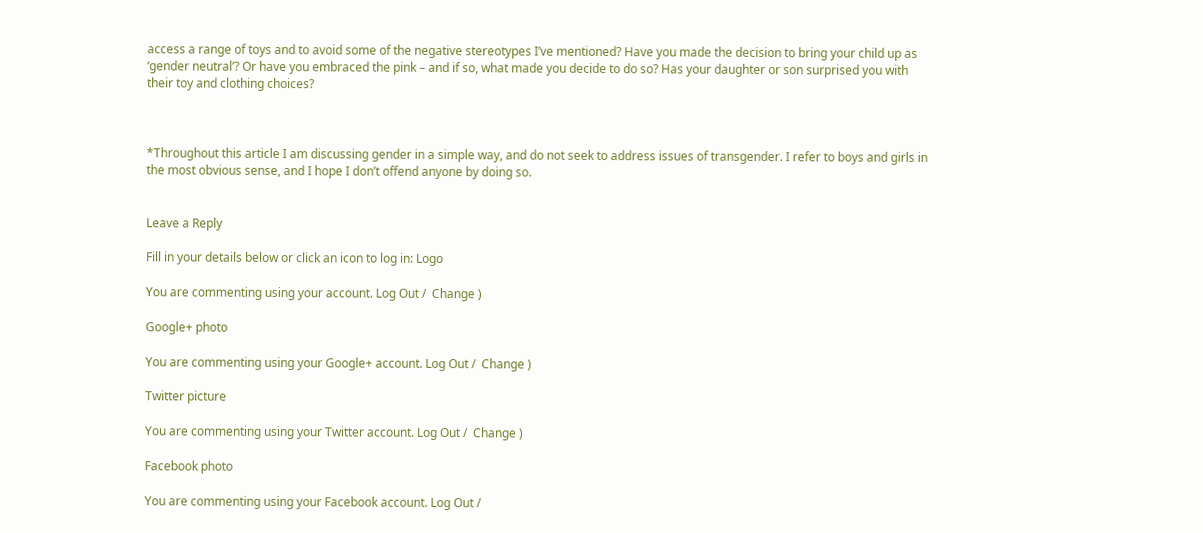access a range of toys and to avoid some of the negative stereotypes I’ve mentioned? Have you made the decision to bring your child up as ‘gender neutral’? Or have you embraced the pink – and if so, what made you decide to do so? Has your daughter or son surprised you with their toy and clothing choices?



*Throughout this article I am discussing gender in a simple way, and do not seek to address issues of transgender. I refer to boys and girls in the most obvious sense, and I hope I don’t offend anyone by doing so.


Leave a Reply

Fill in your details below or click an icon to log in: Logo

You are commenting using your account. Log Out /  Change )

Google+ photo

You are commenting using your Google+ account. Log Out /  Change )

Twitter picture

You are commenting using your Twitter account. Log Out /  Change )

Facebook photo

You are commenting using your Facebook account. Log Out /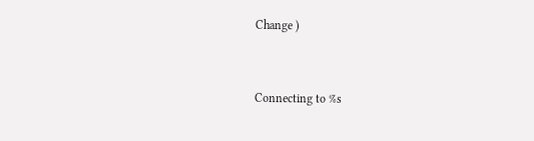Change )


Connecting to %s